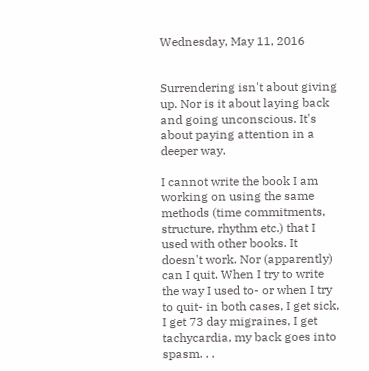Wednesday, May 11, 2016


Surrendering isn't about giving up. Nor is it about laying back and going unconscious. It's about paying attention in a deeper way.

I cannot write the book I am working on using the same methods (time commitments, structure, rhythm etc.) that I used with other books. It doesn't work. Nor (apparently) can I quit. When I try to write the way I used to- or when I try to quit- in both cases, I get sick, I get 73 day migraines, I get tachycardia, my back goes into spasm. . .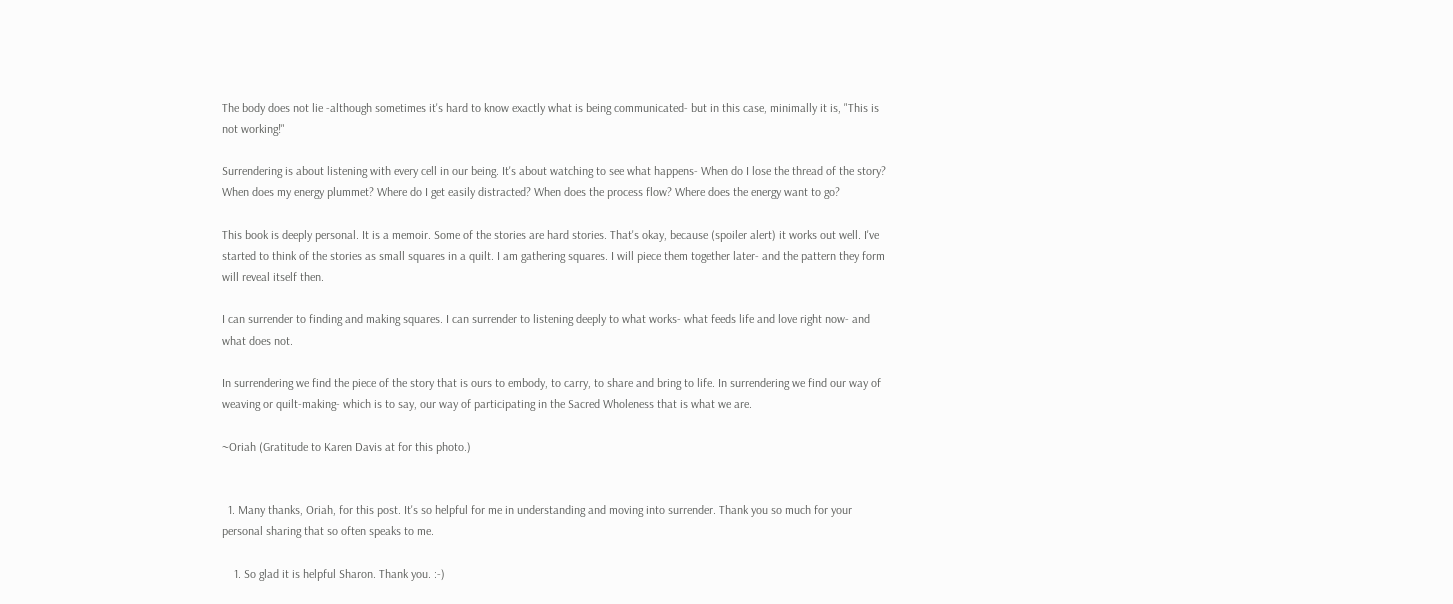The body does not lie -although sometimes it's hard to know exactly what is being communicated- but in this case, minimally it is, "This is not working!"

Surrendering is about listening with every cell in our being. It's about watching to see what happens- When do I lose the thread of the story? When does my energy plummet? Where do I get easily distracted? When does the process flow? Where does the energy want to go?

This book is deeply personal. It is a memoir. Some of the stories are hard stories. That's okay, because (spoiler alert) it works out well. I've started to think of the stories as small squares in a quilt. I am gathering squares. I will piece them together later- and the pattern they form will reveal itself then.

I can surrender to finding and making squares. I can surrender to listening deeply to what works- what feeds life and love right now- and what does not.

In surrendering we find the piece of the story that is ours to embody, to carry, to share and bring to life. In surrendering we find our way of weaving or quilt-making- which is to say, our way of participating in the Sacred Wholeness that is what we are.

~Oriah (Gratitude to Karen Davis at for this photo.)


  1. Many thanks, Oriah, for this post. It's so helpful for me in understanding and moving into surrender. Thank you so much for your personal sharing that so often speaks to me.

    1. So glad it is helpful Sharon. Thank you. :-)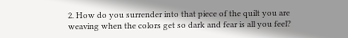2. How do you surrender into that piece of the quilt you are weaving when the colors get so dark and fear is all you feel?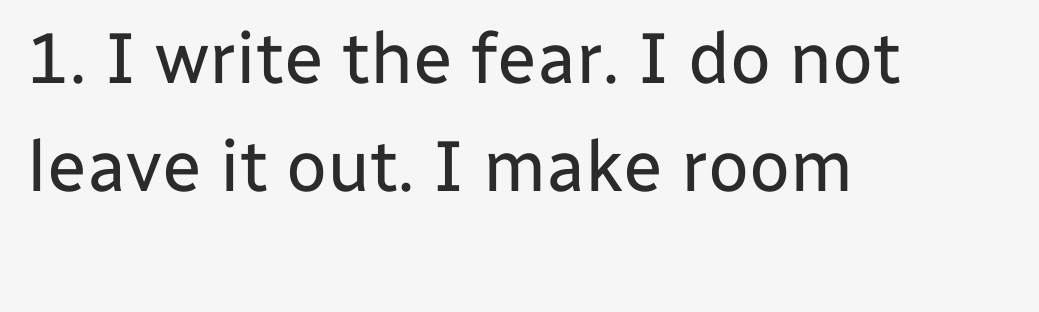1. I write the fear. I do not leave it out. I make room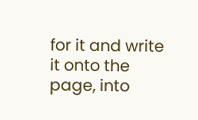for it and write it onto the page, into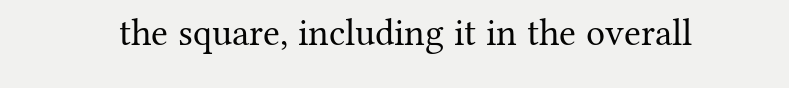the square, including it in the overall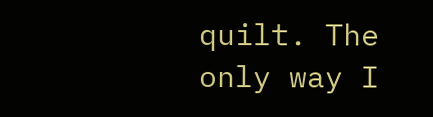quilt. The only way I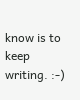know is to keep writing. :-)